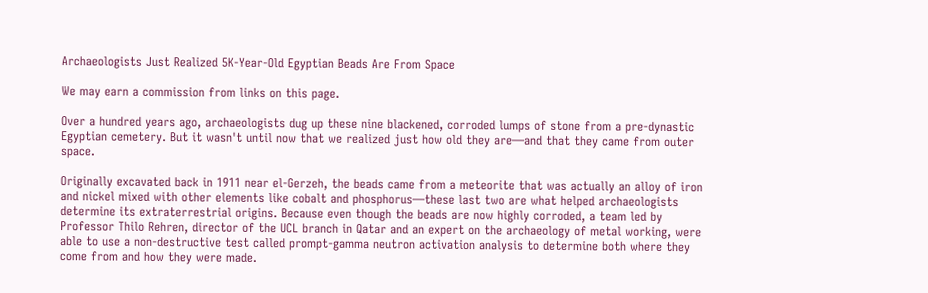Archaeologists Just Realized 5K-Year-Old Egyptian Beads Are From Space

We may earn a commission from links on this page.

Over a hundred years ago, archaeologists dug up these nine blackened, corroded lumps of stone from a pre-dynastic Egyptian cemetery. But it wasn't until now that we realized just how old they are—and that they came from outer space.

Originally excavated back in 1911 near el-Gerzeh, the beads came from a meteorite that was actually an alloy of iron and nickel mixed with other elements like cobalt and phosphorus—these last two are what helped archaeologists determine its extraterrestrial origins. Because even though the beads are now highly corroded, a team led by Professor Thilo Rehren, director of the UCL branch in Qatar and an expert on the archaeology of metal working, were able to use a non-destructive test called prompt-gamma neutron activation analysis to determine both where they come from and how they were made.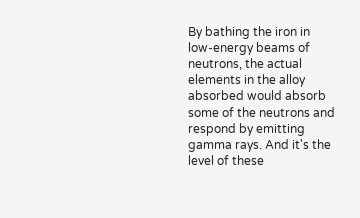By bathing the iron in low-energy beams of neutrons, the actual elements in the alloy absorbed would absorb some of the neutrons and respond by emitting gamma rays. And it's the level of these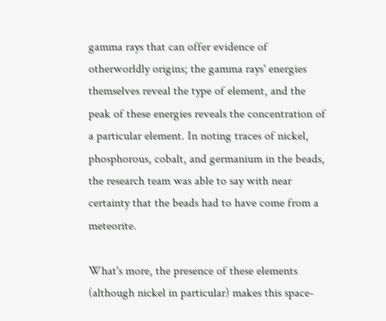gamma rays that can offer evidence of otherworldly origins; the gamma rays' energies themselves reveal the type of element, and the peak of these energies reveals the concentration of a particular element. In noting traces of nickel, phosphorous, cobalt, and germanium in the beads, the research team was able to say with near certainty that the beads had to have come from a meteorite.

What's more, the presence of these elements (although nickel in particular) makes this space-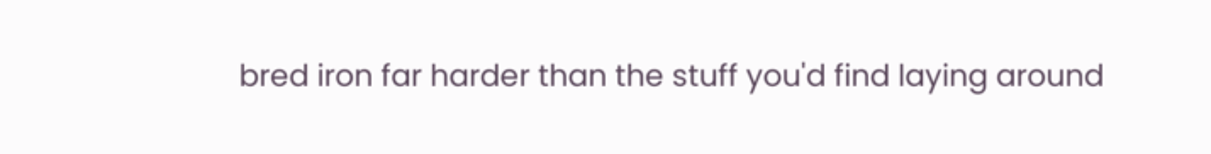bred iron far harder than the stuff you'd find laying around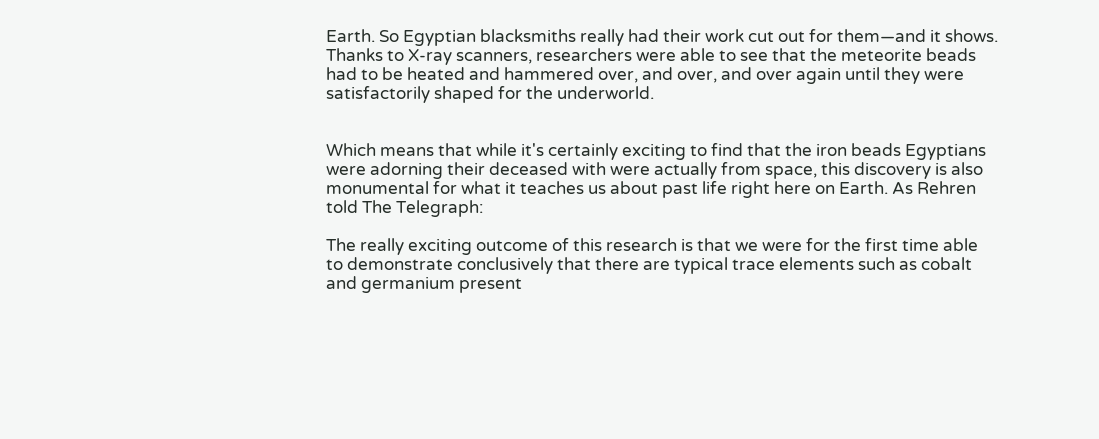Earth. So Egyptian blacksmiths really had their work cut out for them—and it shows. Thanks to X-ray scanners, researchers were able to see that the meteorite beads had to be heated and hammered over, and over, and over again until they were satisfactorily shaped for the underworld.


Which means that while it's certainly exciting to find that the iron beads Egyptians were adorning their deceased with were actually from space, this discovery is also monumental for what it teaches us about past life right here on Earth. As Rehren told The Telegraph:

The really exciting outcome of this research is that we were for the first time able to demonstrate conclusively that there are typical trace elements such as cobalt and germanium present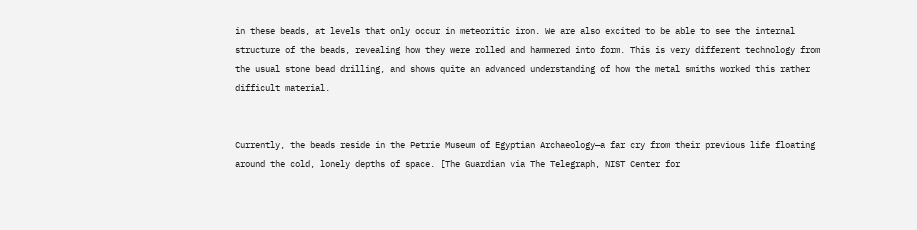in these beads, at levels that only occur in meteoritic iron. We are also excited to be able to see the internal structure of the beads, revealing how they were rolled and hammered into form. This is very different technology from the usual stone bead drilling, and shows quite an advanced understanding of how the metal smiths worked this rather difficult material.


Currently, the beads reside in the Petrie Museum of Egyptian Archaeology—a far cry from their previous life floating around the cold, lonely depths of space. [The Guardian via The Telegraph, NIST Center for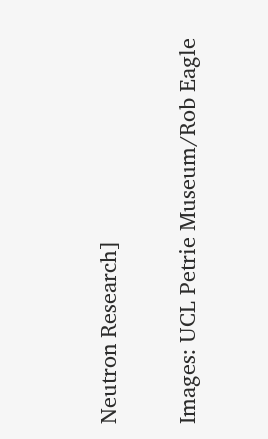Neutron Research]

Images: UCL Petrie Museum/Rob Eagle